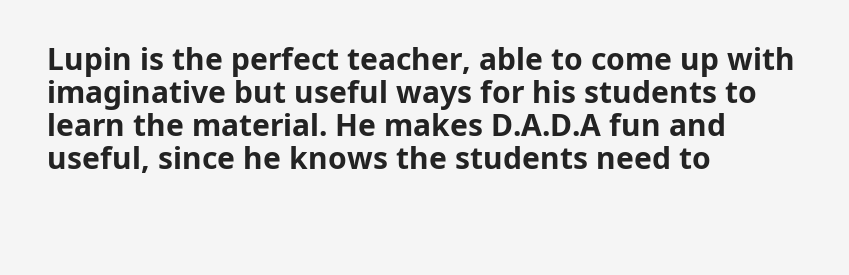Lupin is the perfect teacher, able to come up with imaginative but useful ways for his students to learn the material. He makes D.A.D.A fun and useful, since he knows the students need to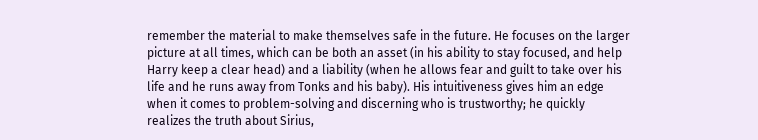remember the material to make themselves safe in the future. He focuses on the larger picture at all times, which can be both an asset (in his ability to stay focused, and help Harry keep a clear head) and a liability (when he allows fear and guilt to take over his life and he runs away from Tonks and his baby). His intuitiveness gives him an edge when it comes to problem-solving and discerning who is trustworthy; he quickly realizes the truth about Sirius,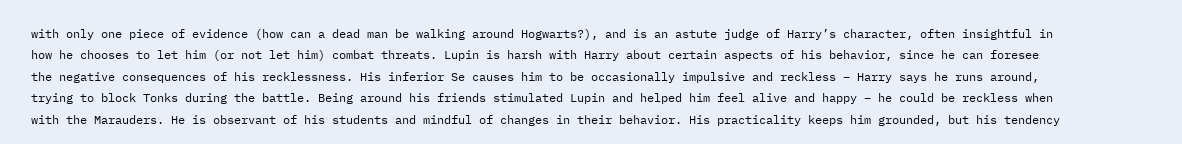with only one piece of evidence (how can a dead man be walking around Hogwarts?), and is an astute judge of Harry’s character, often insightful in how he chooses to let him (or not let him) combat threats. Lupin is harsh with Harry about certain aspects of his behavior, since he can foresee the negative consequences of his recklessness. His inferior Se causes him to be occasionally impulsive and reckless – Harry says he runs around, trying to block Tonks during the battle. Being around his friends stimulated Lupin and helped him feel alive and happy – he could be reckless when with the Marauders. He is observant of his students and mindful of changes in their behavior. His practicality keeps him grounded, but his tendency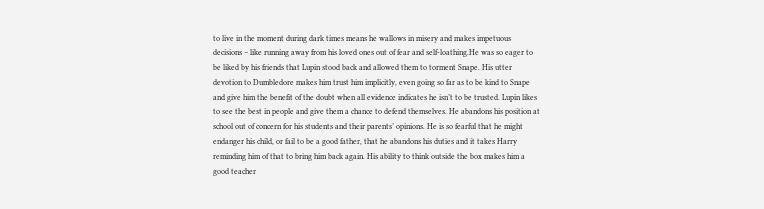to live in the moment during dark times means he wallows in misery and makes impetuous decisions – like running away from his loved ones out of fear and self-loathing.He was so eager to be liked by his friends that Lupin stood back and allowed them to torment Snape. His utter devotion to Dumbledore makes him trust him implicitly, even going so far as to be kind to Snape and give him the benefit of the doubt when all evidence indicates he isn’t to be trusted. Lupin likes to see the best in people and give them a chance to defend themselves. He abandons his position at school out of concern for his students and their parents’ opinions. He is so fearful that he might endanger his child, or fail to be a good father, that he abandons his duties and it takes Harry reminding him of that to bring him back again. His ability to think outside the box makes him a good teacher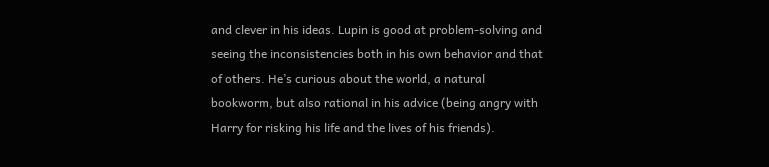and clever in his ideas. Lupin is good at problem-solving and seeing the inconsistencies both in his own behavior and that of others. He’s curious about the world, a natural bookworm, but also rational in his advice (being angry with Harry for risking his life and the lives of his friends).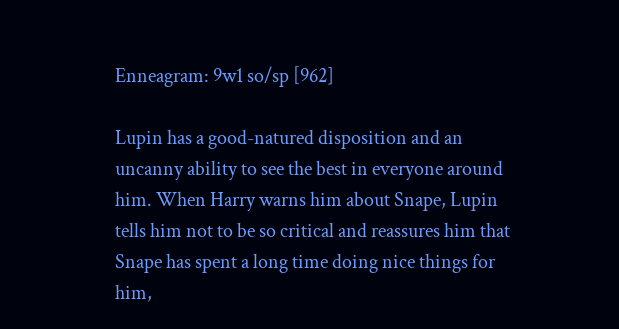Enneagram: 9w1 so/sp [962]

Lupin has a good-natured disposition and an uncanny ability to see the best in everyone around him. When Harry warns him about Snape, Lupin tells him not to be so critical and reassures him that Snape has spent a long time doing nice things for him,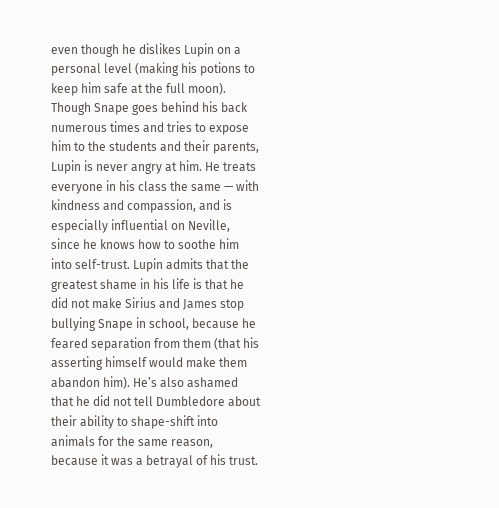even though he dislikes Lupin on a personal level (making his potions to keep him safe at the full moon). Though Snape goes behind his back numerous times and tries to expose him to the students and their parents, Lupin is never angry at him. He treats everyone in his class the same — with kindness and compassion, and is especially influential on Neville, since he knows how to soothe him into self-trust. Lupin admits that the greatest shame in his life is that he did not make Sirius and James stop bullying Snape in school, because he feared separation from them (that his asserting himself would make them abandon him). He’s also ashamed that he did not tell Dumbledore about their ability to shape-shift into animals for the same reason, because it was a betrayal of his trust.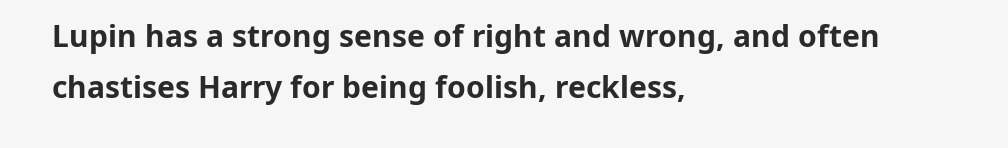Lupin has a strong sense of right and wrong, and often chastises Harry for being foolish, reckless,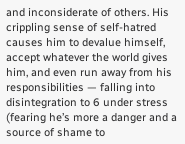and inconsiderate of others. His crippling sense of self-hatred causes him to devalue himself, accept whatever the world gives him, and even run away from his responsibilities — falling into disintegration to 6 under stress (fearing he’s more a danger and a source of shame to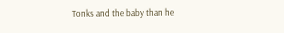Tonks and the baby than he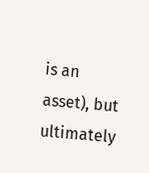is an asset), but ultimately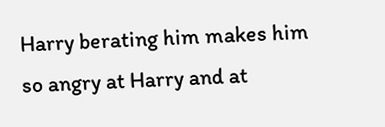Harry berating him makes him so angry at Harry and at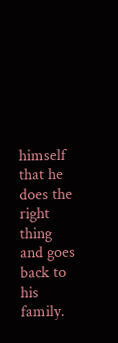himself that he does the right thing and goes back to his family.